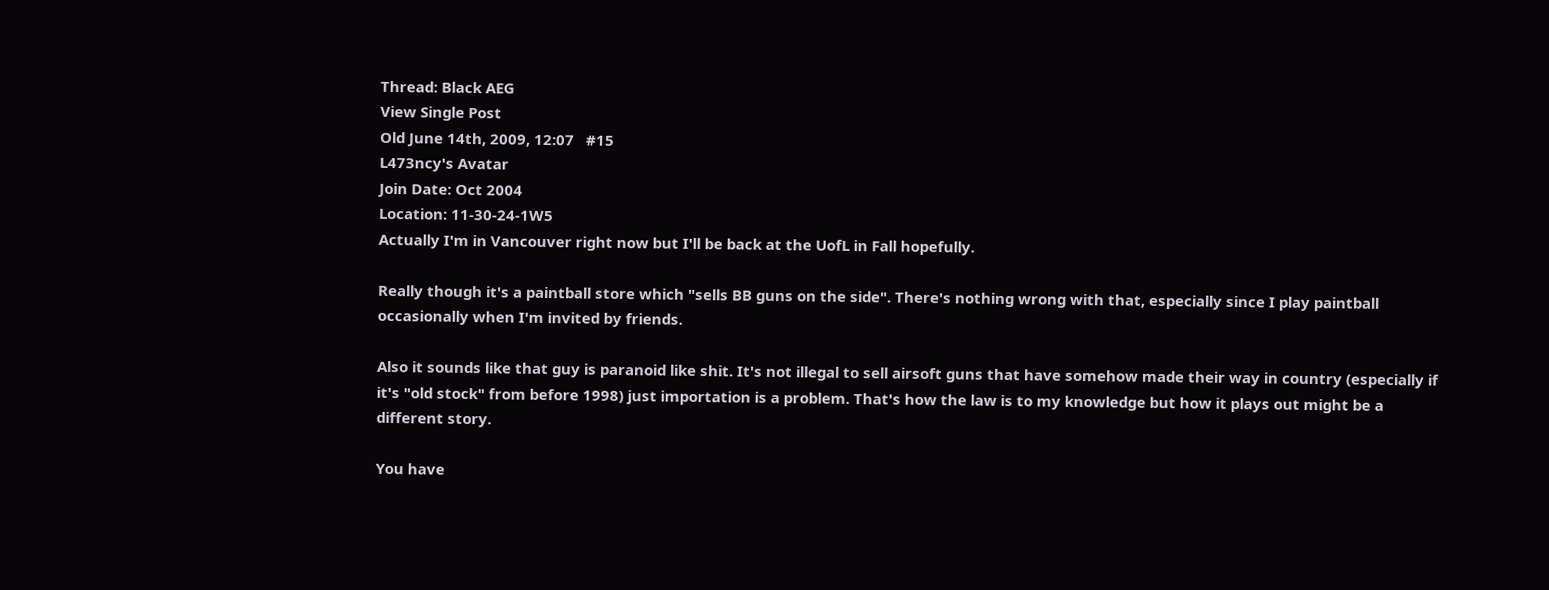Thread: Black AEG
View Single Post
Old June 14th, 2009, 12:07   #15
L473ncy's Avatar
Join Date: Oct 2004
Location: 11-30-24-1W5
Actually I'm in Vancouver right now but I'll be back at the UofL in Fall hopefully.

Really though it's a paintball store which "sells BB guns on the side". There's nothing wrong with that, especially since I play paintball occasionally when I'm invited by friends.

Also it sounds like that guy is paranoid like shit. It's not illegal to sell airsoft guns that have somehow made their way in country (especially if it's "old stock" from before 1998) just importation is a problem. That's how the law is to my knowledge but how it plays out might be a different story.

You have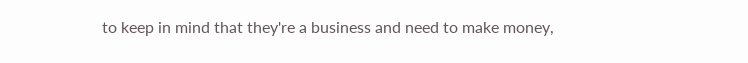to keep in mind that they're a business and need to make money,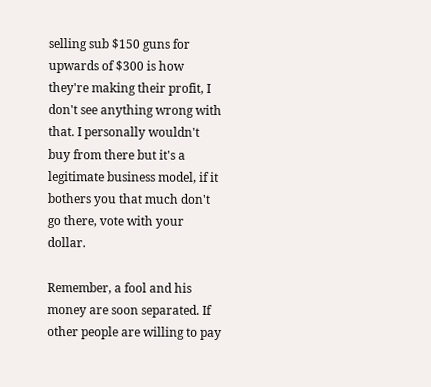selling sub $150 guns for upwards of $300 is how they're making their profit, I don't see anything wrong with that. I personally wouldn't buy from there but it's a legitimate business model, if it bothers you that much don't go there, vote with your dollar.

Remember, a fool and his money are soon separated. If other people are willing to pay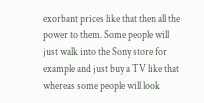exorbant prices like that then all the power to them. Some people will just walk into the Sony store for example and just buy a TV like that whereas some people will look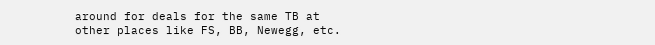around for deals for the same TB at other places like FS, BB, Newegg, etc.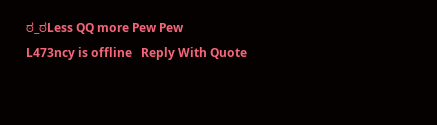ಠ_ಠLess QQ more Pew Pew
L473ncy is offline   Reply With Quote